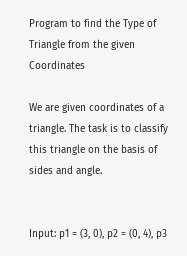Program to find the Type of Triangle from the given Coordinates

We are given coordinates of a triangle. The task is to classify this triangle on the basis of sides and angle.


Input: p1 = (3, 0), p2 = (0, 4), p3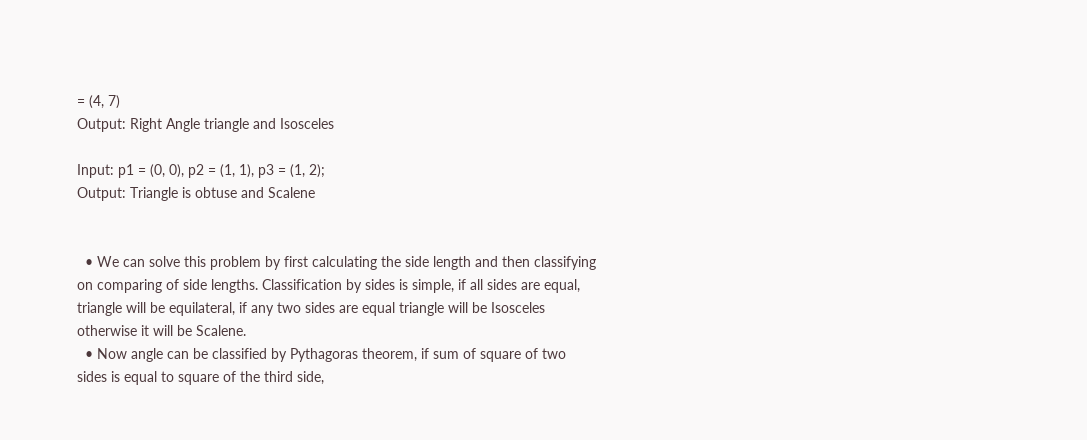= (4, 7)
Output: Right Angle triangle and Isosceles

Input: p1 = (0, 0), p2 = (1, 1), p3 = (1, 2);
Output: Triangle is obtuse and Scalene


  • We can solve this problem by first calculating the side length and then classifying on comparing of side lengths. Classification by sides is simple, if all sides are equal, triangle will be equilateral, if any two sides are equal triangle will be Isosceles otherwise it will be Scalene.
  • Now angle can be classified by Pythagoras theorem, if sum of square of two sides is equal to square of the third side,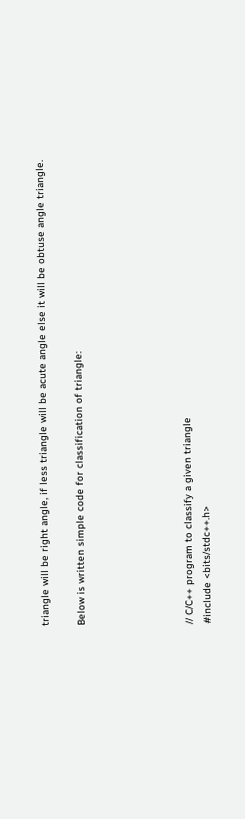triangle will be right angle, if less triangle will be acute angle else it will be obtuse angle triangle.

Below is written simple code for classification of triangle:





// C/C++ program to classify a given triangle
#include <bits/stdc++.h>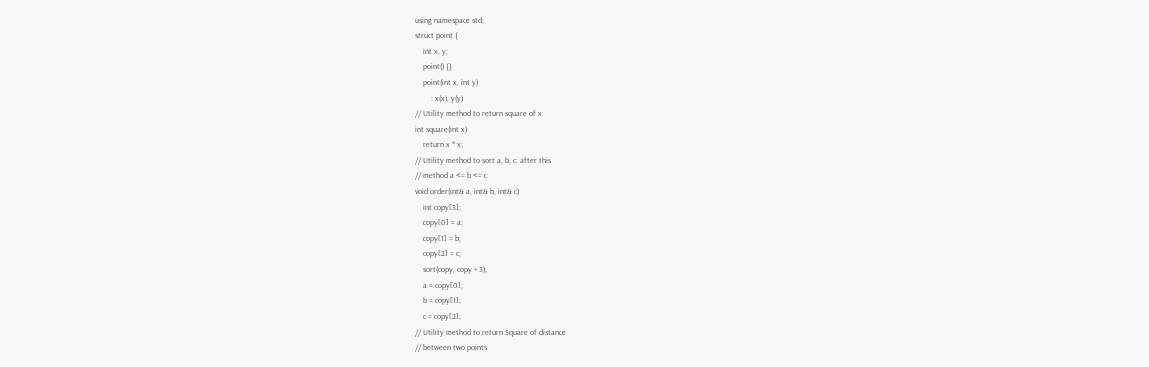using namespace std;
struct point {
    int x, y;
    point() {}
    point(int x, int y)
        : x(x), y(y)
// Utility method to return square of x
int square(int x)
    return x * x;
// Utility method to sort a, b, c; after this
// method a <= b <= c
void order(int& a, int& b, int& c)
    int copy[3];
    copy[0] = a;
    copy[1] = b;
    copy[2] = c;
    sort(copy, copy + 3);
    a = copy[0];
    b = copy[1];
    c = copy[2];
// Utility method to return Square of distance
// between two points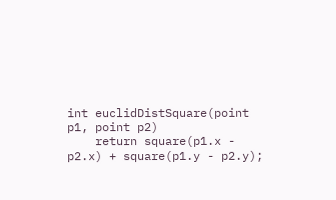int euclidDistSquare(point p1, point p2)
    return square(p1.x - p2.x) + square(p1.y - p2.y);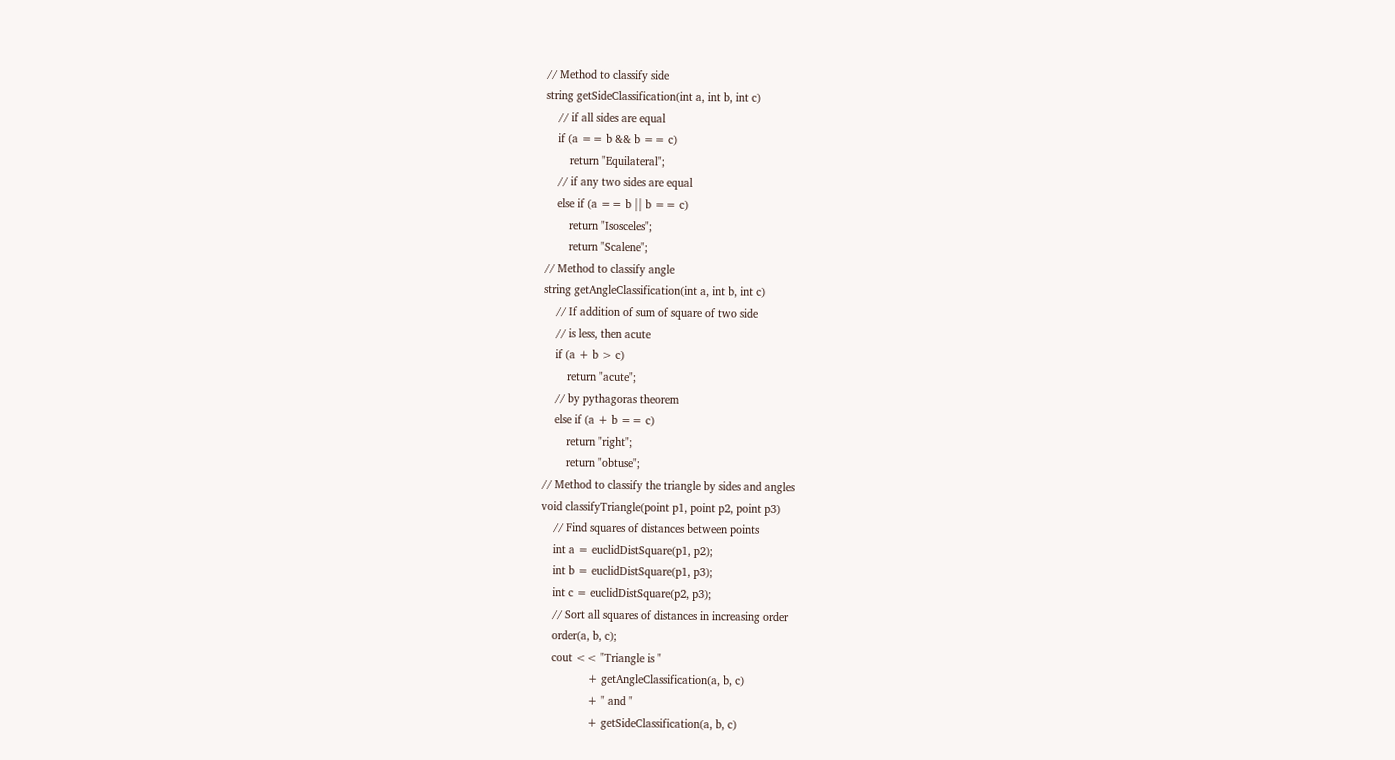// Method to classify side
string getSideClassification(int a, int b, int c)
    // if all sides are equal
    if (a == b && b == c)
        return "Equilateral";
    // if any two sides are equal
    else if (a == b || b == c)
        return "Isosceles";
        return "Scalene";
// Method to classify angle
string getAngleClassification(int a, int b, int c)
    // If addition of sum of square of two side
    // is less, then acute
    if (a + b > c)
        return "acute";
    // by pythagoras theorem
    else if (a + b == c)
        return "right";
        return "obtuse";
// Method to classify the triangle by sides and angles
void classifyTriangle(point p1, point p2, point p3)
    // Find squares of distances between points
    int a = euclidDistSquare(p1, p2);
    int b = euclidDistSquare(p1, p3);
    int c = euclidDistSquare(p2, p3);
    // Sort all squares of distances in increasing order
    order(a, b, c);
    cout << "Triangle is "
                + getAngleClassification(a, b, c)
                + " and "
                + getSideClassification(a, b, c)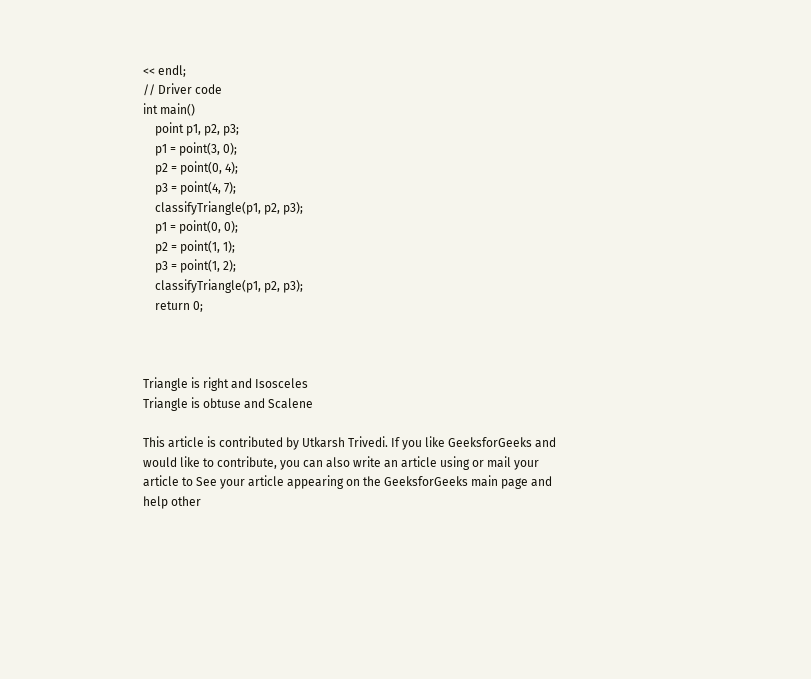<< endl;
// Driver code
int main()
    point p1, p2, p3;
    p1 = point(3, 0);
    p2 = point(0, 4);
    p3 = point(4, 7);
    classifyTriangle(p1, p2, p3);
    p1 = point(0, 0);
    p2 = point(1, 1);
    p3 = point(1, 2);
    classifyTriangle(p1, p2, p3);
    return 0;



Triangle is right and Isosceles
Triangle is obtuse and Scalene

This article is contributed by Utkarsh Trivedi. If you like GeeksforGeeks and would like to contribute, you can also write an article using or mail your article to See your article appearing on the GeeksforGeeks main page and help other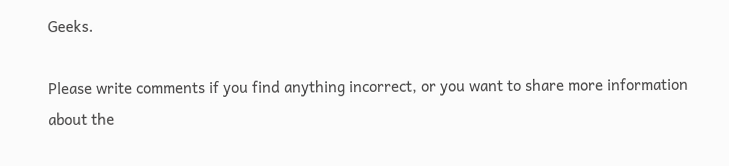Geeks.

Please write comments if you find anything incorrect, or you want to share more information about the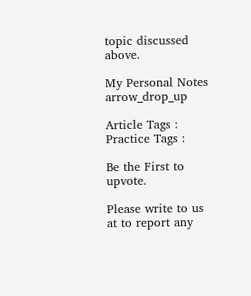topic discussed above.

My Personal Notes arrow_drop_up

Article Tags :
Practice Tags :

Be the First to upvote.

Please write to us at to report any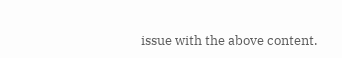issue with the above content.